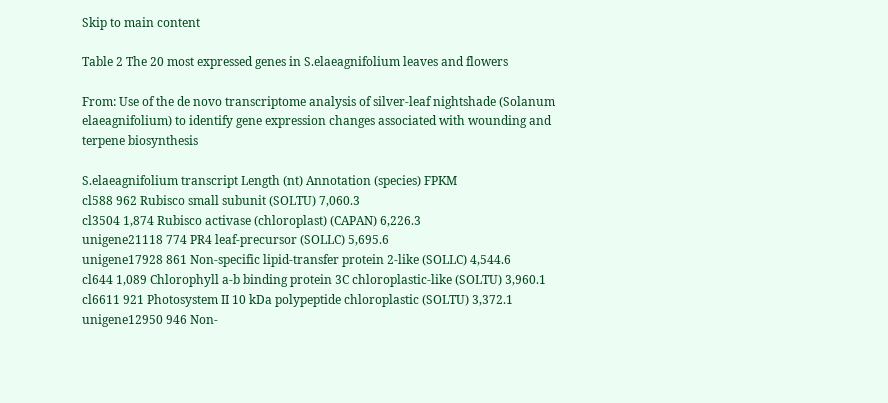Skip to main content

Table 2 The 20 most expressed genes in S.elaeagnifolium leaves and flowers

From: Use of the de novo transcriptome analysis of silver-leaf nightshade (Solanum elaeagnifolium) to identify gene expression changes associated with wounding and terpene biosynthesis

S.elaeagnifolium transcript Length (nt) Annotation (species) FPKM
cl588 962 Rubisco small subunit (SOLTU) 7,060.3
cl3504 1,874 Rubisco activase (chloroplast) (CAPAN) 6,226.3
unigene21118 774 PR4 leaf-precursor (SOLLC) 5,695.6
unigene17928 861 Non-specific lipid-transfer protein 2-like (SOLLC) 4,544.6
cl644 1,089 Chlorophyll a-b binding protein 3C chloroplastic-like (SOLTU) 3,960.1
cl6611 921 Photosystem II 10 kDa polypeptide chloroplastic (SOLTU) 3,372.1
unigene12950 946 Non-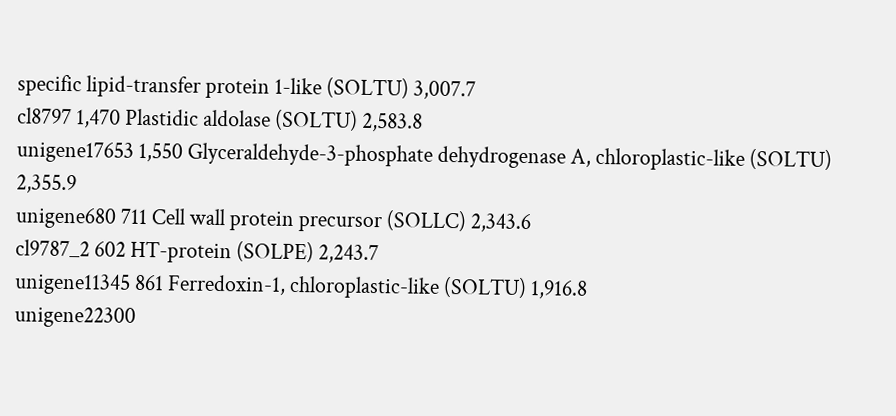specific lipid-transfer protein 1-like (SOLTU) 3,007.7
cl8797 1,470 Plastidic aldolase (SOLTU) 2,583.8
unigene17653 1,550 Glyceraldehyde-3-phosphate dehydrogenase A, chloroplastic-like (SOLTU) 2,355.9
unigene680 711 Cell wall protein precursor (SOLLC) 2,343.6
cl9787_2 602 HT-protein (SOLPE) 2,243.7
unigene11345 861 Ferredoxin-1, chloroplastic-like (SOLTU) 1,916.8
unigene22300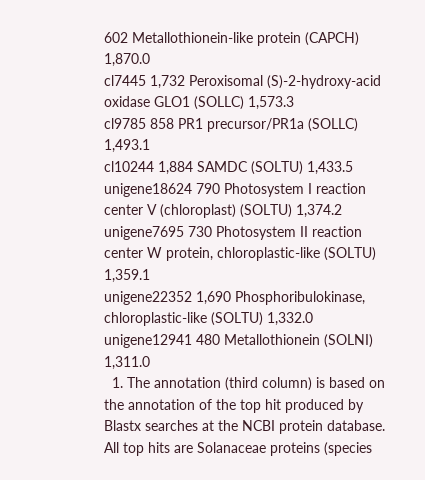602 Metallothionein-like protein (CAPCH) 1,870.0
cl7445 1,732 Peroxisomal (S)-2-hydroxy-acid oxidase GLO1 (SOLLC) 1,573.3
cl9785 858 PR1 precursor/PR1a (SOLLC) 1,493.1
cl10244 1,884 SAMDC (SOLTU) 1,433.5
unigene18624 790 Photosystem I reaction center V (chloroplast) (SOLTU) 1,374.2
unigene7695 730 Photosystem II reaction center W protein, chloroplastic-like (SOLTU) 1,359.1
unigene22352 1,690 Phosphoribulokinase, chloroplastic-like (SOLTU) 1,332.0
unigene12941 480 Metallothionein (SOLNI) 1,311.0
  1. The annotation (third column) is based on the annotation of the top hit produced by Blastx searches at the NCBI protein database. All top hits are Solanaceae proteins (species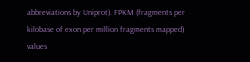abbreviations by Uniprot). FPKM (fragments per kilobase of exon per million fragments mapped) values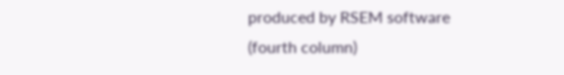produced by RSEM software (fourth column)